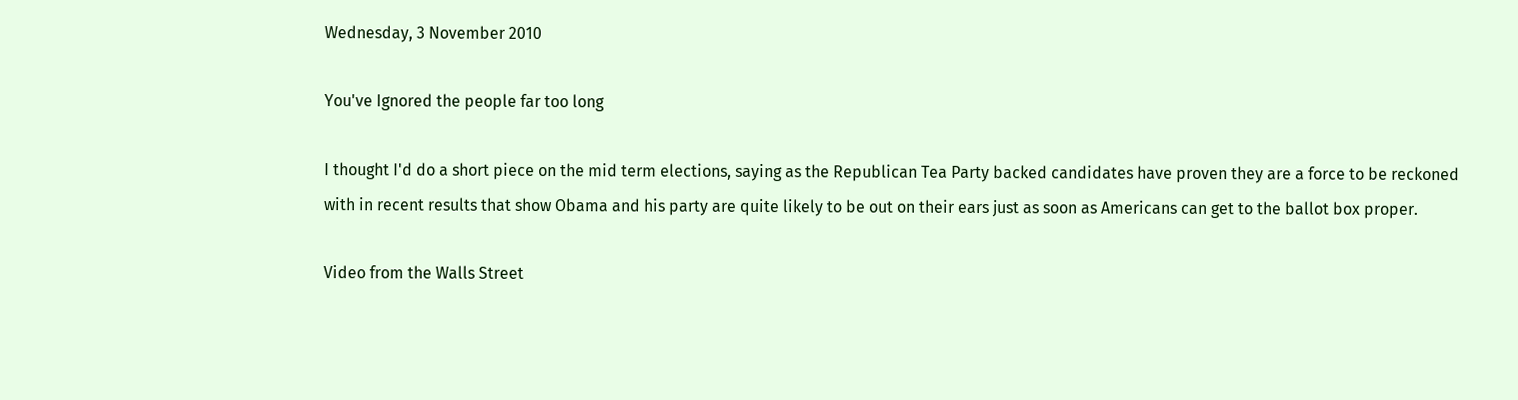Wednesday, 3 November 2010

You've Ignored the people far too long

I thought I'd do a short piece on the mid term elections, saying as the Republican Tea Party backed candidates have proven they are a force to be reckoned with in recent results that show Obama and his party are quite likely to be out on their ears just as soon as Americans can get to the ballot box proper.

Video from the Walls Street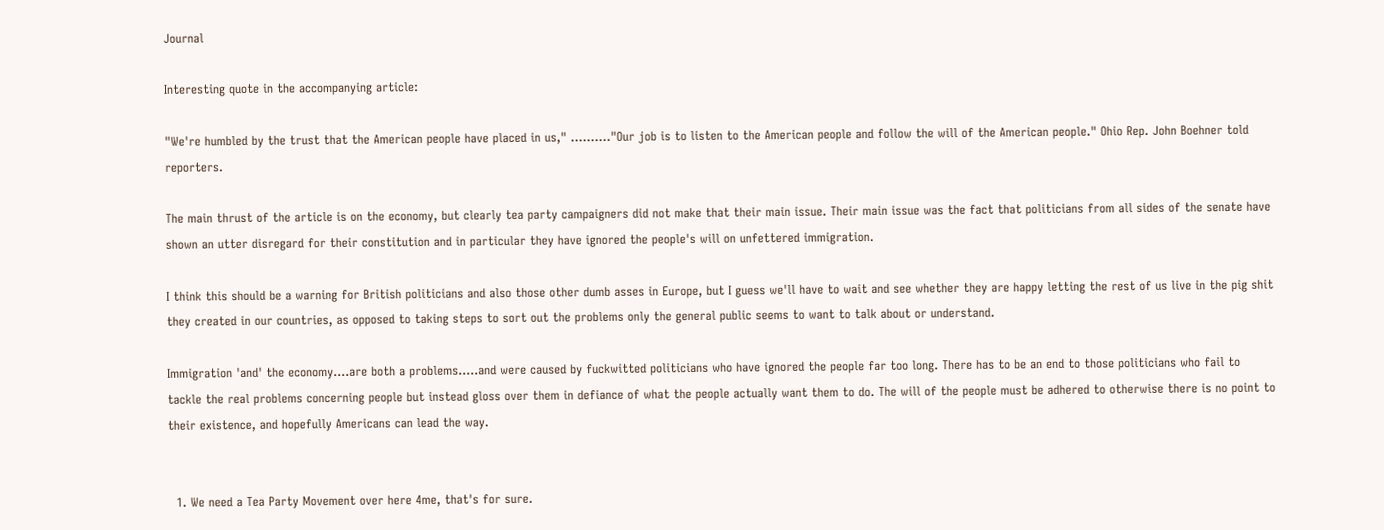Journal

Interesting quote in the accompanying article:

"We're humbled by the trust that the American people have placed in us," .........."Our job is to listen to the American people and follow the will of the American people." Ohio Rep. John Boehner told reporters.

The main thrust of the article is on the economy, but clearly tea party campaigners did not make that their main issue. Their main issue was the fact that politicians from all sides of the senate have shown an utter disregard for their constitution and in particular they have ignored the people's will on unfettered immigration.

I think this should be a warning for British politicians and also those other dumb asses in Europe, but I guess we'll have to wait and see whether they are happy letting the rest of us live in the pig shit they created in our countries, as opposed to taking steps to sort out the problems only the general public seems to want to talk about or understand.

Immigration 'and' the economy....are both a problems.....and were caused by fuckwitted politicians who have ignored the people far too long. There has to be an end to those politicians who fail to tackle the real problems concerning people but instead gloss over them in defiance of what the people actually want them to do. The will of the people must be adhered to otherwise there is no point to their existence, and hopefully Americans can lead the way.


  1. We need a Tea Party Movement over here 4me, that's for sure.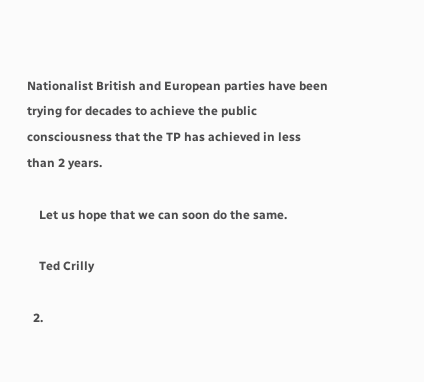Nationalist British and European parties have been trying for decades to achieve the public consciousness that the TP has achieved in less than 2 years.

    Let us hope that we can soon do the same.

    Ted Crilly

  2.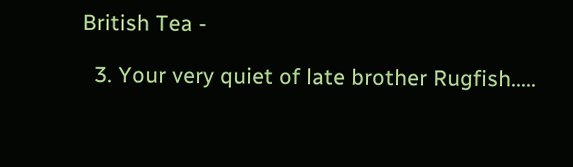British Tea -

  3. Your very quiet of late brother Rugfish.....